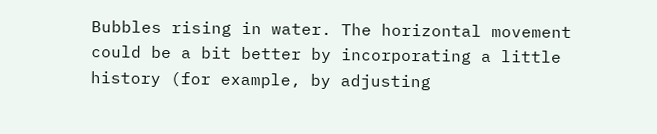Bubbles rising in water. The horizontal movement could be a bit better by incorporating a little history (for example, by adjusting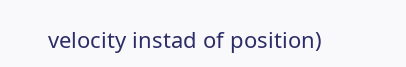velocity instad of position)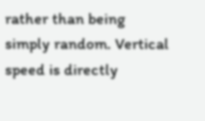rather than being simply random. Vertical speed is directly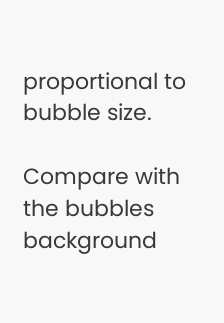proportional to bubble size.

Compare with the bubbles background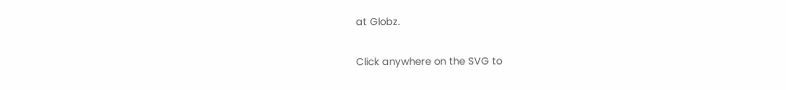at Globz.

Click anywhere on the SVG to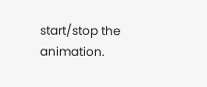start/stop the animation.